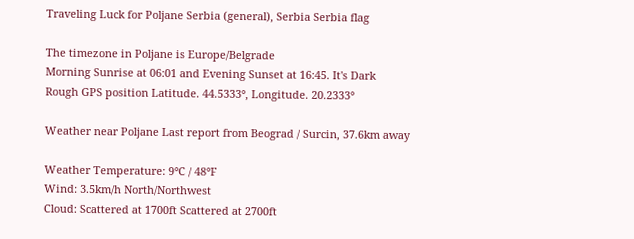Traveling Luck for Poljane Serbia (general), Serbia Serbia flag

The timezone in Poljane is Europe/Belgrade
Morning Sunrise at 06:01 and Evening Sunset at 16:45. It's Dark
Rough GPS position Latitude. 44.5333°, Longitude. 20.2333°

Weather near Poljane Last report from Beograd / Surcin, 37.6km away

Weather Temperature: 9°C / 48°F
Wind: 3.5km/h North/Northwest
Cloud: Scattered at 1700ft Scattered at 2700ft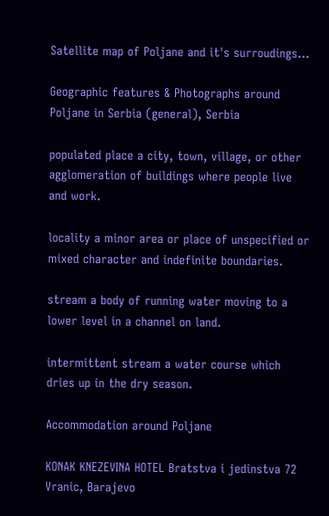Satellite map of Poljane and it's surroudings...

Geographic features & Photographs around Poljane in Serbia (general), Serbia

populated place a city, town, village, or other agglomeration of buildings where people live and work.

locality a minor area or place of unspecified or mixed character and indefinite boundaries.

stream a body of running water moving to a lower level in a channel on land.

intermittent stream a water course which dries up in the dry season.

Accommodation around Poljane

KONAK KNEZEVINA HOTEL Bratstva i jedinstva 72 Vranic, Barajevo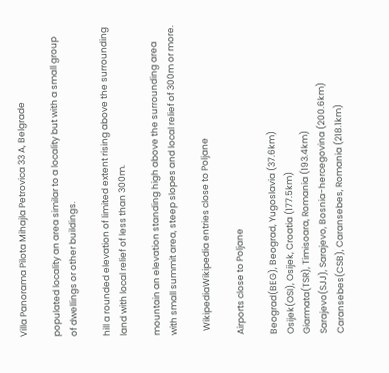Villa Panorama Pilota Mihajla Petrovica 33 A, Belgrade

populated locality an area similar to a locality but with a small group of dwellings or other buildings.

hill a rounded elevation of limited extent rising above the surrounding land with local relief of less than 300m.

mountain an elevation standing high above the surrounding area with small summit area, steep slopes and local relief of 300m or more.

  WikipediaWikipedia entries close to Poljane

Airports close to Poljane

Beograd(BEG), Beograd, Yugoslavia (37.6km)
Osijek(OSI), Osijek, Croatia (177.5km)
Giarmata(TSR), Timisoara, Romania (193.4km)
Sarajevo(SJJ), Sarajevo, Bosnia-hercegovina (200.6km)
Caransebes(CSB), Caransebes, Romania (218.1km)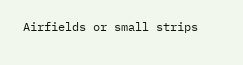Airfields or small strips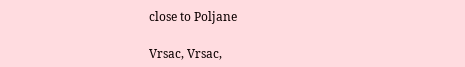close to Poljane

Vrsac, Vrsac,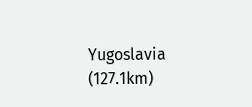Yugoslavia (127.1km)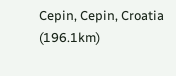Cepin, Cepin, Croatia (196.1km)